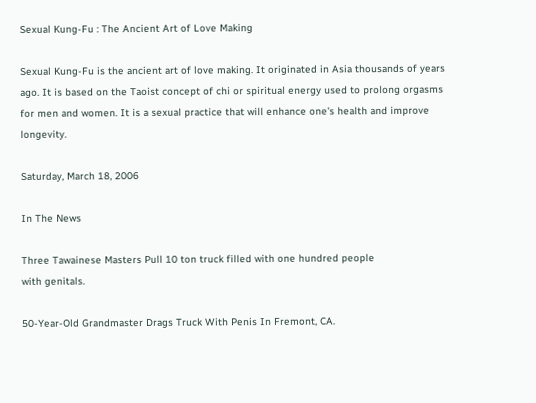Sexual Kung-Fu : The Ancient Art of Love Making

Sexual Kung-Fu is the ancient art of love making. It originated in Asia thousands of years ago. It is based on the Taoist concept of chi or spiritual energy used to prolong orgasms for men and women. It is a sexual practice that will enhance one's health and improve longevity.

Saturday, March 18, 2006

In The News

Three Tawainese Masters Pull 10 ton truck filled with one hundred people
with genitals.

50-Year-Old Grandmaster Drags Truck With Penis In Fremont, CA.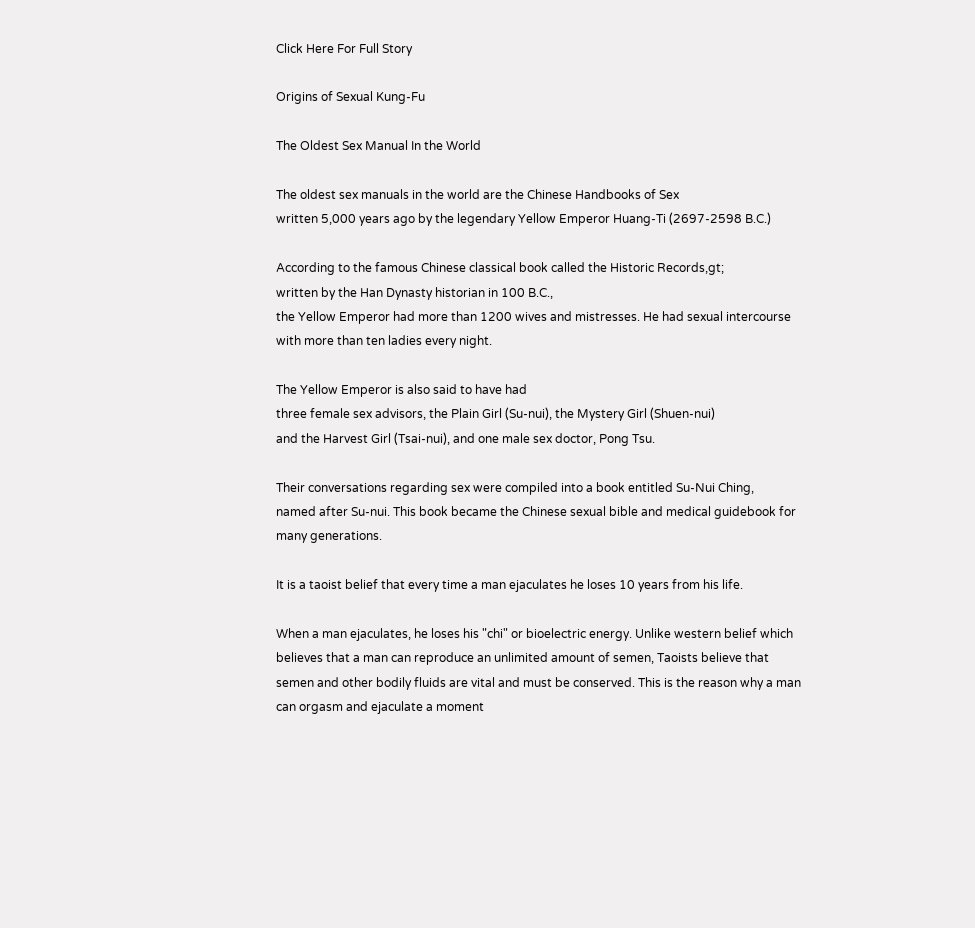Click Here For Full Story

Origins of Sexual Kung-Fu

The Oldest Sex Manual In the World

The oldest sex manuals in the world are the Chinese Handbooks of Sex
written 5,000 years ago by the legendary Yellow Emperor Huang-Ti (2697-2598 B.C.)

According to the famous Chinese classical book called the Historic Records,gt;
written by the Han Dynasty historian in 100 B.C.,
the Yellow Emperor had more than 1200 wives and mistresses. He had sexual intercourse
with more than ten ladies every night.

The Yellow Emperor is also said to have had
three female sex advisors, the Plain Girl (Su-nui), the Mystery Girl (Shuen-nui)
and the Harvest Girl (Tsai-nui), and one male sex doctor, Pong Tsu.

Their conversations regarding sex were compiled into a book entitled Su-Nui Ching,
named after Su-nui. This book became the Chinese sexual bible and medical guidebook for
many generations.

It is a taoist belief that every time a man ejaculates he loses 10 years from his life.

When a man ejaculates, he loses his "chi" or bioelectric energy. Unlike western belief which
believes that a man can reproduce an unlimited amount of semen, Taoists believe that
semen and other bodily fluids are vital and must be conserved. This is the reason why a man
can orgasm and ejaculate a moment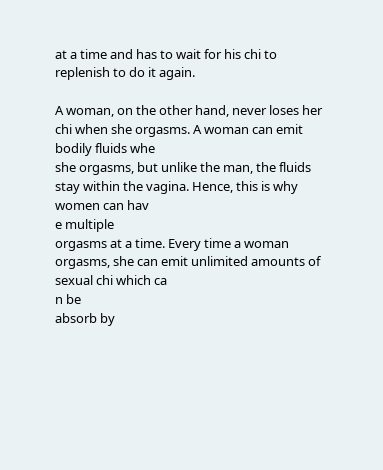at a time and has to wait for his chi to replenish to do it again.

A woman, on the other hand, never loses her chi when she orgasms. A woman can emit bodily fluids whe
she orgasms, but unlike the man, the fluids stay within the vagina. Hence, this is why women can hav
e multiple
orgasms at a time. Every time a woman orgasms, she can emit unlimited amounts of sexual chi which ca
n be
absorb by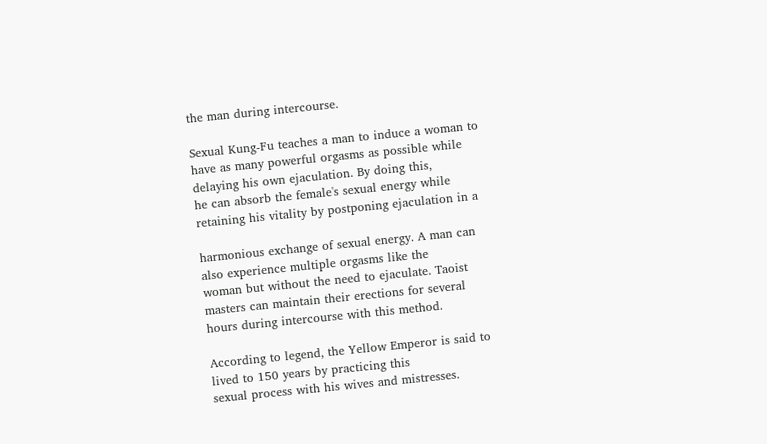the man during intercourse.

Sexual Kung-Fu teaches a man to induce a woman to
have as many powerful orgasms as possible while delaying his own ejaculation. By doing this,
he can absorb the female's sexual energy while retaining his vitality by postponing ejaculation in a

harmonious exchange of sexual energy. A man can also experience multiple orgasms like the
woman but without the need to ejaculate. Taoist masters can maintain their erections for several
hours during intercourse with this method.

According to legend, the Yellow Emperor is said to lived to 150 years by practicing this
sexual process with his wives and mistresses.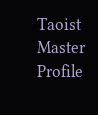Taoist Master Profile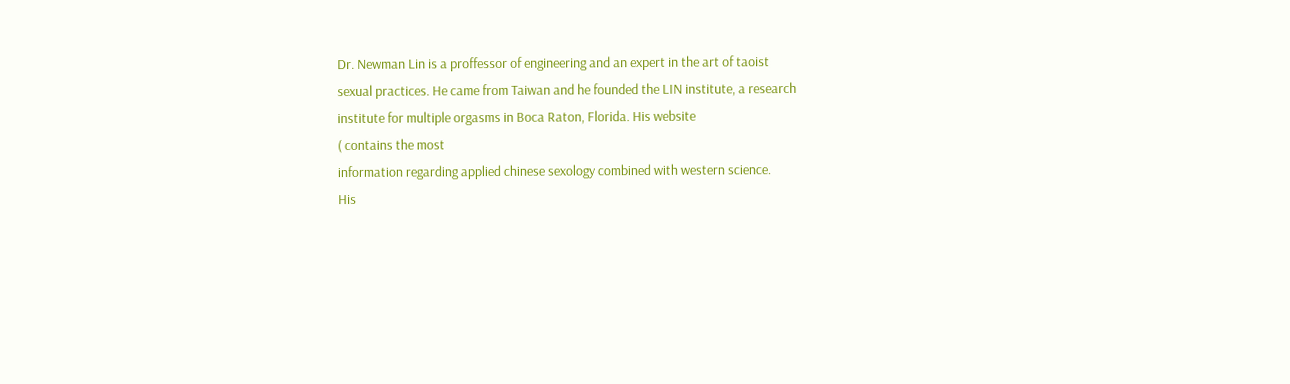Dr. Newman Lin is a proffessor of engineering and an expert in the art of taoist
sexual practices. He came from Taiwan and he founded the LIN institute, a research
institute for multiple orgasms in Boca Raton, Florida. His website
( contains the most
information regarding applied chinese sexology combined with western science.
His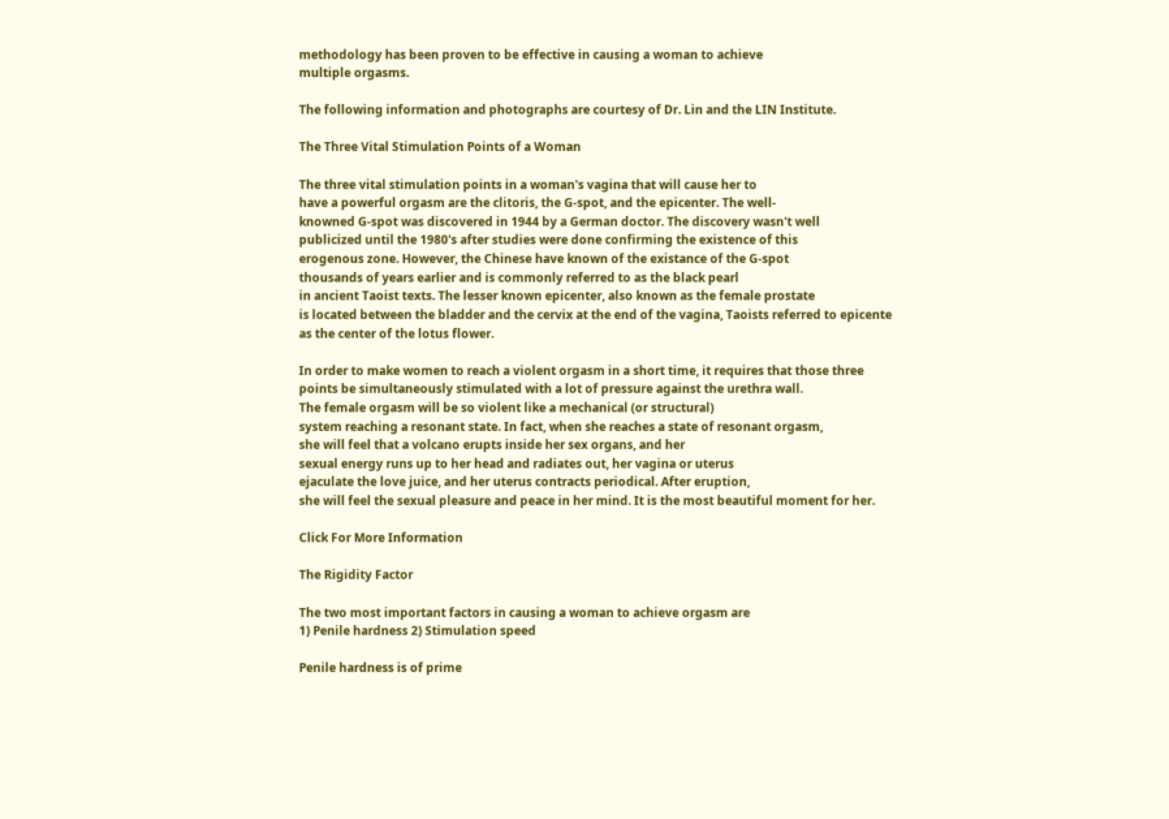methodology has been proven to be effective in causing a woman to achieve
multiple orgasms.

The following information and photographs are courtesy of Dr. Lin and the LIN Institute.

The Three Vital Stimulation Points of a Woman

The three vital stimulation points in a woman's vagina that will cause her to
have a powerful orgasm are the clitoris, the G-spot, and the epicenter. The well-
knowned G-spot was discovered in 1944 by a German doctor. The discovery wasn't well
publicized until the 1980's after studies were done confirming the existence of this
erogenous zone. However, the Chinese have known of the existance of the G-spot
thousands of years earlier and is commonly referred to as the black pearl
in ancient Taoist texts. The lesser known epicenter, also known as the female prostate
is located between the bladder and the cervix at the end of the vagina, Taoists referred to epicente
as the center of the lotus flower.

In order to make women to reach a violent orgasm in a short time, it requires that those three
points be simultaneously stimulated with a lot of pressure against the urethra wall.
The female orgasm will be so violent like a mechanical (or structural)
system reaching a resonant state. In fact, when she reaches a state of resonant orgasm,
she will feel that a volcano erupts inside her sex organs, and her
sexual energy runs up to her head and radiates out, her vagina or uterus
ejaculate the love juice, and her uterus contracts periodical. After eruption,
she will feel the sexual pleasure and peace in her mind. It is the most beautiful moment for her.

Click For More Information

The Rigidity Factor

The two most important factors in causing a woman to achieve orgasm are
1) Penile hardness 2) Stimulation speed

Penile hardness is of prime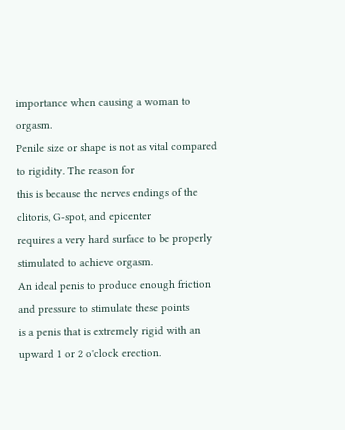importance when causing a woman to orgasm.
Penile size or shape is not as vital compared to rigidity. The reason for
this is because the nerves endings of the clitoris, G-spot, and epicenter
requires a very hard surface to be properly stimulated to achieve orgasm.
An ideal penis to produce enough friction and pressure to stimulate these points
is a penis that is extremely rigid with an upward 1 or 2 o'clock erection.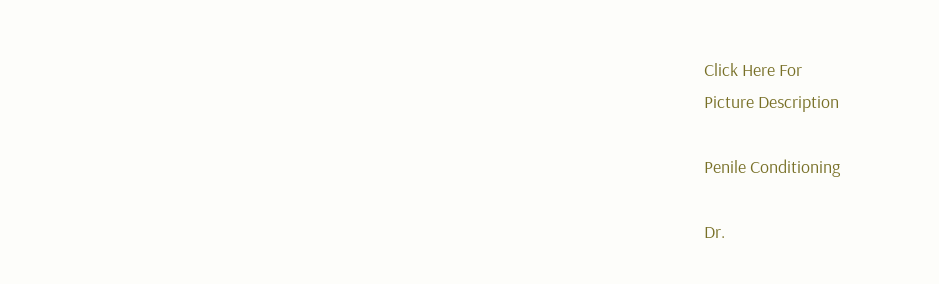Click Here For
Picture Description

Penile Conditioning

Dr.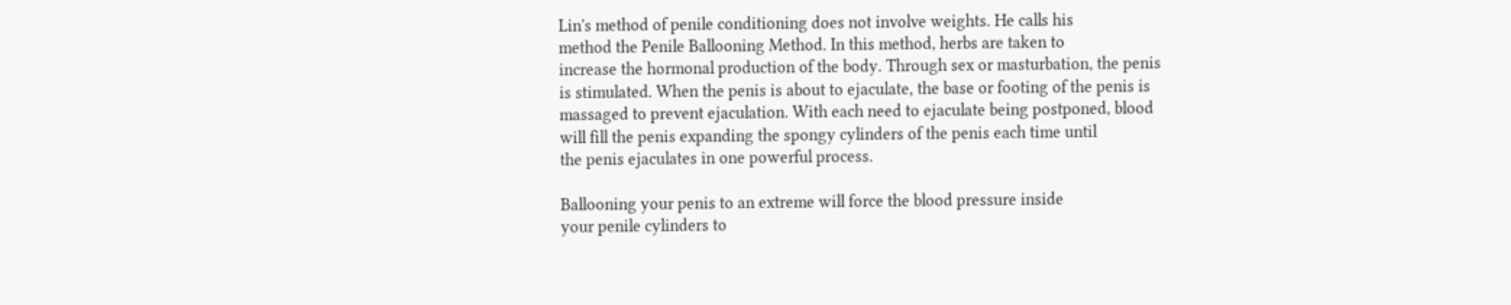Lin's method of penile conditioning does not involve weights. He calls his
method the Penile Ballooning Method. In this method, herbs are taken to
increase the hormonal production of the body. Through sex or masturbation, the penis
is stimulated. When the penis is about to ejaculate, the base or footing of the penis is
massaged to prevent ejaculation. With each need to ejaculate being postponed, blood
will fill the penis expanding the spongy cylinders of the penis each time until
the penis ejaculates in one powerful process.

Ballooning your penis to an extreme will force the blood pressure inside
your penile cylinders to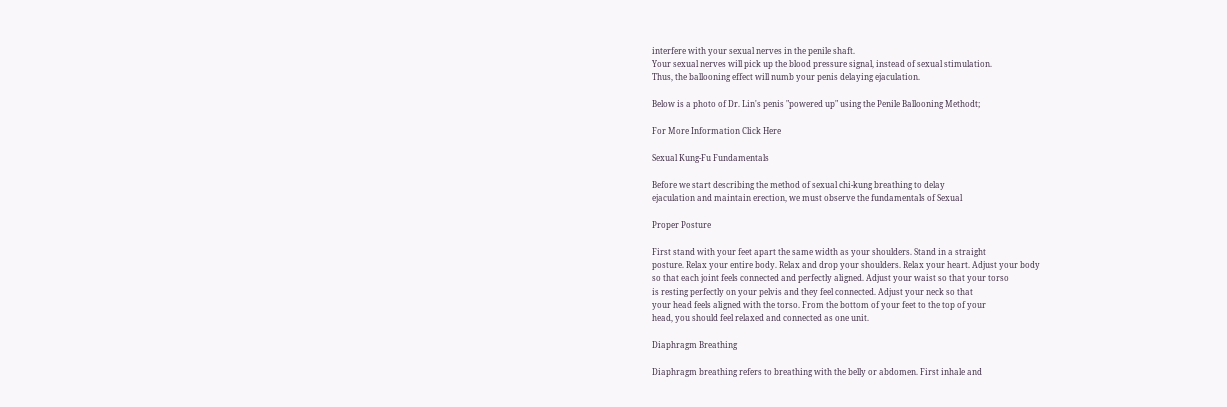interfere with your sexual nerves in the penile shaft.
Your sexual nerves will pick up the blood pressure signal, instead of sexual stimulation.
Thus, the ballooning effect will numb your penis delaying ejaculation.

Below is a photo of Dr. Lin's penis "powered up" using the Penile Ballooning Methodt;

For More Information Click Here

Sexual Kung-Fu Fundamentals

Before we start describing the method of sexual chi-kung breathing to delay
ejaculation and maintain erection, we must observe the fundamentals of Sexual

Proper Posture

First stand with your feet apart the same width as your shoulders. Stand in a straight
posture. Relax your entire body. Relax and drop your shoulders. Relax your heart. Adjust your body
so that each joint feels connected and perfectly aligned. Adjust your waist so that your torso
is resting perfectly on your pelvis and they feel connected. Adjust your neck so that
your head feels aligned with the torso. From the bottom of your feet to the top of your
head, you should feel relaxed and connected as one unit.

Diaphragm Breathing

Diaphragm breathing refers to breathing with the belly or abdomen. First inhale and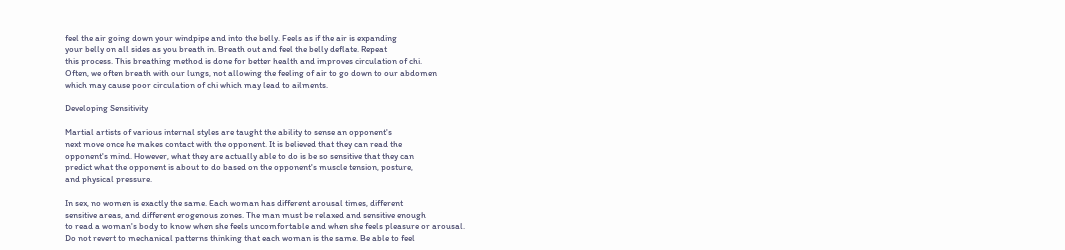feel the air going down your windpipe and into the belly. Feels as if the air is expanding
your belly on all sides as you breath in. Breath out and feel the belly deflate. Repeat
this process. This breathing method is done for better health and improves circulation of chi.
Often, we often breath with our lungs, not allowing the feeling of air to go down to our abdomen
which may cause poor circulation of chi which may lead to ailments.

Developing Sensitivity

Martial artists of various internal styles are taught the ability to sense an opponent's
next move once he makes contact with the opponent. It is believed that they can read the
opponent's mind. However, what they are actually able to do is be so sensitive that they can
predict what the opponent is about to do based on the opponent's muscle tension, posture,
and physical pressure.

In sex, no women is exactly the same. Each woman has different arousal times, different
sensitive areas, and different erogenous zones. The man must be relaxed and sensitive enough
to read a woman's body to know when she feels uncomfortable and when she feels pleasure or arousal.
Do not revert to mechanical patterns thinking that each woman is the same. Be able to feel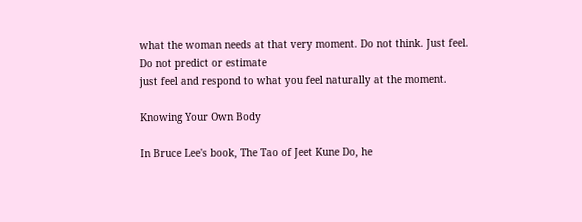what the woman needs at that very moment. Do not think. Just feel. Do not predict or estimate
just feel and respond to what you feel naturally at the moment.

Knowing Your Own Body

In Bruce Lee's book, The Tao of Jeet Kune Do, he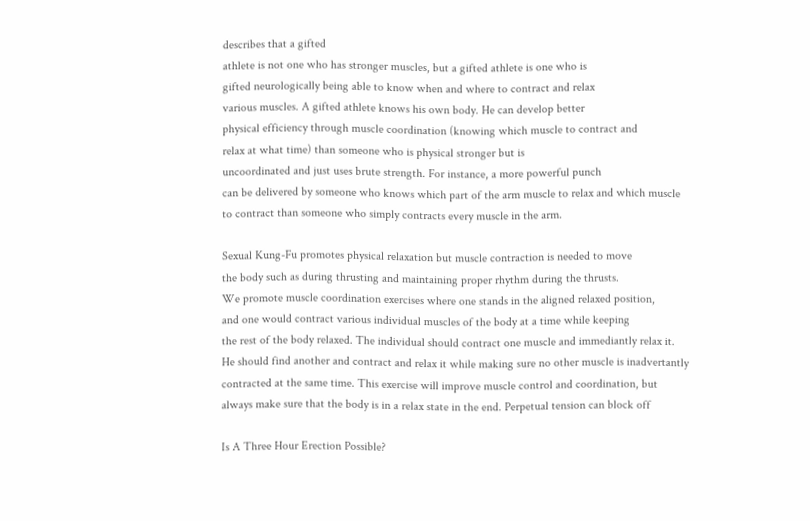describes that a gifted
athlete is not one who has stronger muscles, but a gifted athlete is one who is
gifted neurologically being able to know when and where to contract and relax
various muscles. A gifted athlete knows his own body. He can develop better
physical efficiency through muscle coordination (knowing which muscle to contract and
relax at what time) than someone who is physical stronger but is
uncoordinated and just uses brute strength. For instance, a more powerful punch
can be delivered by someone who knows which part of the arm muscle to relax and which muscle
to contract than someone who simply contracts every muscle in the arm.

Sexual Kung-Fu promotes physical relaxation but muscle contraction is needed to move
the body such as during thrusting and maintaining proper rhythm during the thrusts.
We promote muscle coordination exercises where one stands in the aligned relaxed position,
and one would contract various individual muscles of the body at a time while keeping
the rest of the body relaxed. The individual should contract one muscle and immediantly relax it.
He should find another and contract and relax it while making sure no other muscle is inadvertantly
contracted at the same time. This exercise will improve muscle control and coordination, but
always make sure that the body is in a relax state in the end. Perpetual tension can block off

Is A Three Hour Erection Possible?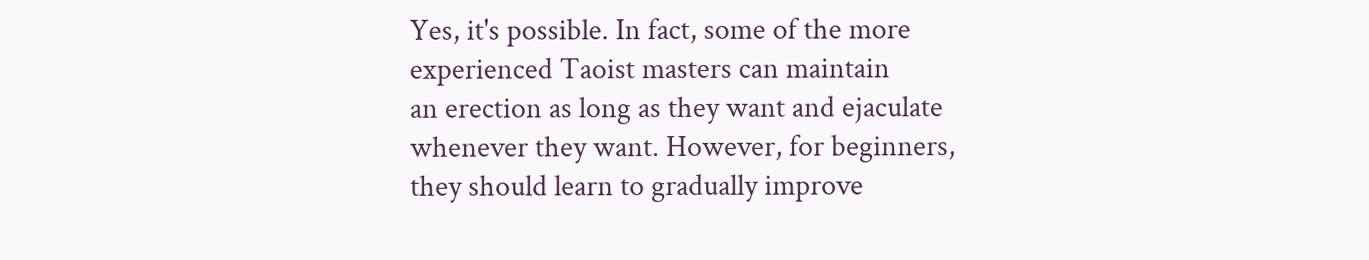Yes, it's possible. In fact, some of the more experienced Taoist masters can maintain
an erection as long as they want and ejaculate whenever they want. However, for beginners,
they should learn to gradually improve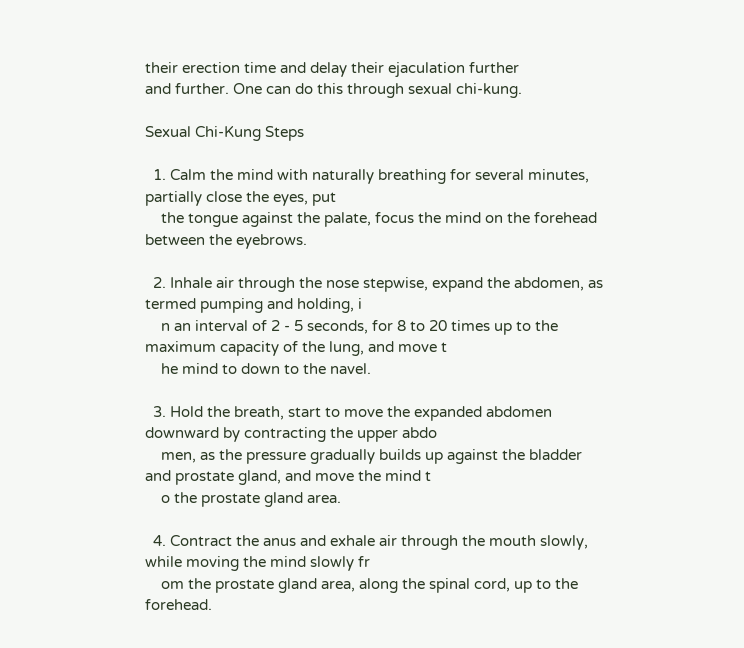their erection time and delay their ejaculation further
and further. One can do this through sexual chi-kung.

Sexual Chi-Kung Steps

  1. Calm the mind with naturally breathing for several minutes, partially close the eyes, put
    the tongue against the palate, focus the mind on the forehead between the eyebrows.

  2. Inhale air through the nose stepwise, expand the abdomen, as termed pumping and holding, i
    n an interval of 2 - 5 seconds, for 8 to 20 times up to the maximum capacity of the lung, and move t
    he mind to down to the navel.

  3. Hold the breath, start to move the expanded abdomen downward by contracting the upper abdo
    men, as the pressure gradually builds up against the bladder and prostate gland, and move the mind t
    o the prostate gland area.

  4. Contract the anus and exhale air through the mouth slowly, while moving the mind slowly fr
    om the prostate gland area, along the spinal cord, up to the forehead.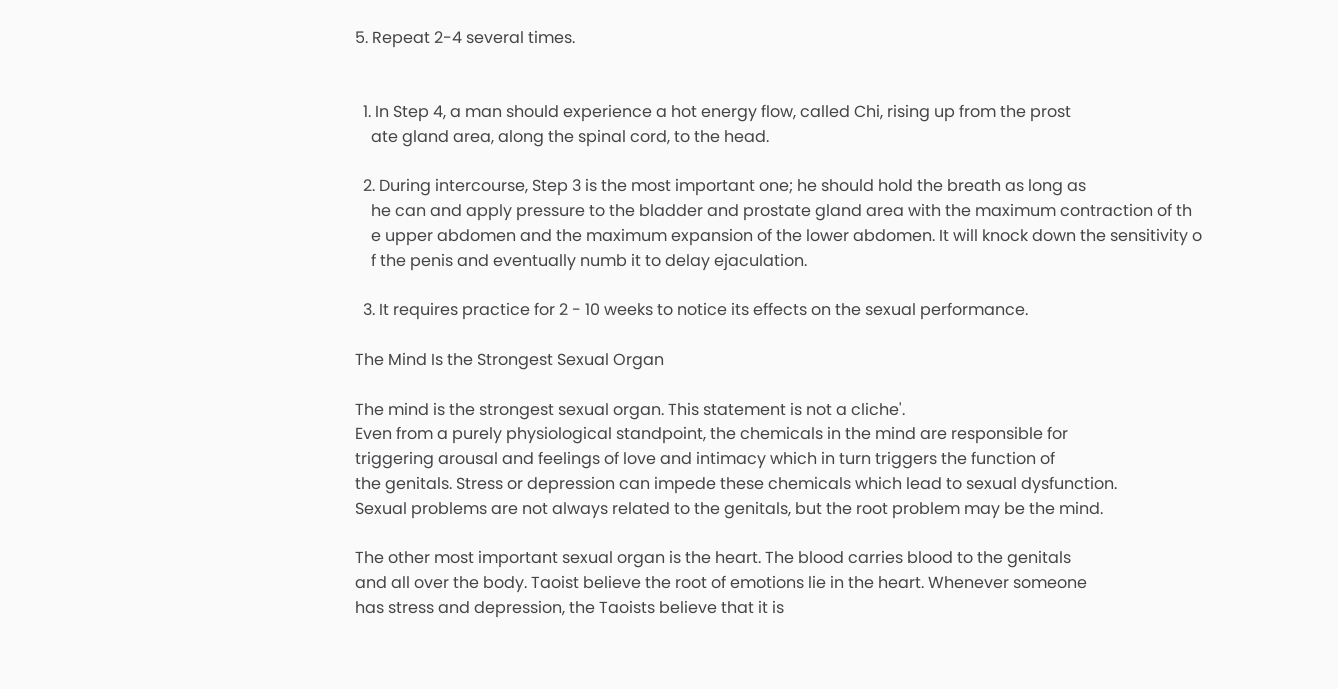5. Repeat 2-4 several times.


  1. In Step 4, a man should experience a hot energy flow, called Chi, rising up from the prost
    ate gland area, along the spinal cord, to the head.

  2. During intercourse, Step 3 is the most important one; he should hold the breath as long as
    he can and apply pressure to the bladder and prostate gland area with the maximum contraction of th
    e upper abdomen and the maximum expansion of the lower abdomen. It will knock down the sensitivity o
    f the penis and eventually numb it to delay ejaculation.

  3. It requires practice for 2 - 10 weeks to notice its effects on the sexual performance.

The Mind Is the Strongest Sexual Organ

The mind is the strongest sexual organ. This statement is not a cliche'.
Even from a purely physiological standpoint, the chemicals in the mind are responsible for
triggering arousal and feelings of love and intimacy which in turn triggers the function of
the genitals. Stress or depression can impede these chemicals which lead to sexual dysfunction.
Sexual problems are not always related to the genitals, but the root problem may be the mind.

The other most important sexual organ is the heart. The blood carries blood to the genitals
and all over the body. Taoist believe the root of emotions lie in the heart. Whenever someone
has stress and depression, the Taoists believe that it is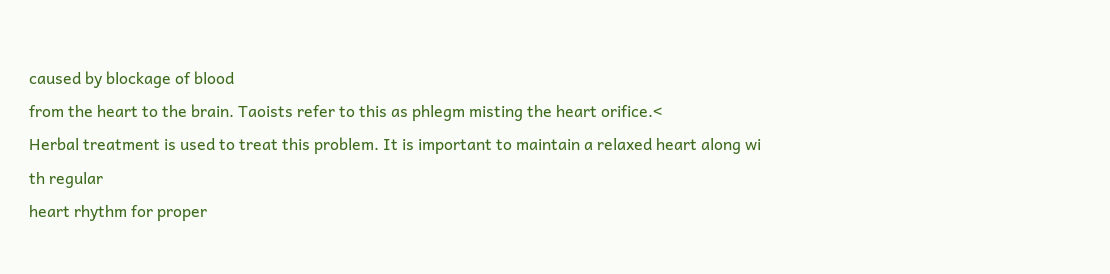caused by blockage of blood
from the heart to the brain. Taoists refer to this as phlegm misting the heart orifice.<
Herbal treatment is used to treat this problem. It is important to maintain a relaxed heart along wi
th regular
heart rhythm for proper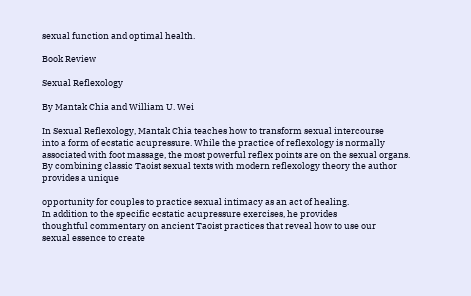sexual function and optimal health.

Book Review

Sexual Reflexology

By Mantak Chia and William U. Wei

In Sexual Reflexology, Mantak Chia teaches how to transform sexual intercourse
into a form of ecstatic acupressure. While the practice of reflexology is normally
associated with foot massage, the most powerful reflex points are on the sexual organs.
By combining classic Taoist sexual texts with modern reflexology theory the author provides a unique

opportunity for couples to practice sexual intimacy as an act of healing.
In addition to the specific ecstatic acupressure exercises, he provides
thoughtful commentary on ancient Taoist practices that reveal how to use our
sexual essence to create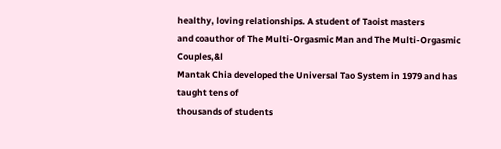healthy, loving relationships. A student of Taoist masters
and coauthor of The Multi-Orgasmic Man and The Multi-Orgasmic Couples,&l
Mantak Chia developed the Universal Tao System in 1979 and has taught tens of
thousands of students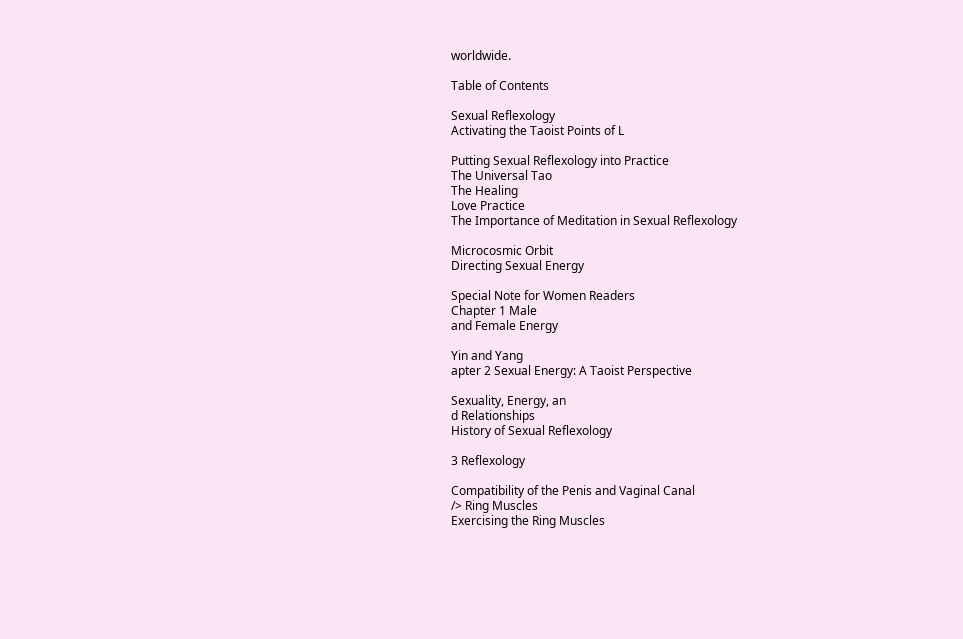worldwide.

Table of Contents

Sexual Reflexology
Activating the Taoist Points of L

Putting Sexual Reflexology into Practice
The Universal Tao
The Healing
Love Practice
The Importance of Meditation in Sexual Reflexology

Microcosmic Orbit
Directing Sexual Energy

Special Note for Women Readers
Chapter 1 Male
and Female Energy

Yin and Yang
apter 2 Sexual Energy: A Taoist Perspective

Sexuality, Energy, an
d Relationships
History of Sexual Reflexology

3 Reflexology

Compatibility of the Penis and Vaginal Canal
/> Ring Muscles
Exercising the Ring Muscles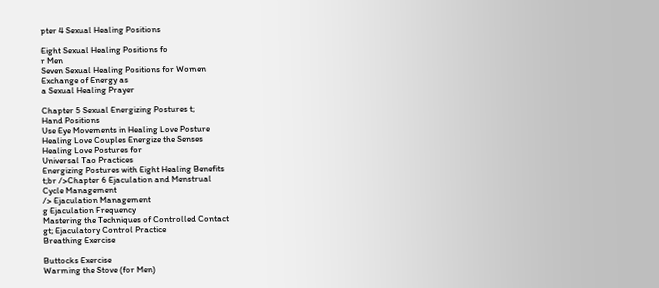pter 4 Sexual Healing Positions

Eight Sexual Healing Positions fo
r Men
Seven Sexual Healing Positions for Women
Exchange of Energy as
a Sexual Healing Prayer

Chapter 5 Sexual Energizing Postures t;
Hand Positions
Use Eye Movements in Healing Love Posture
Healing Love Couples Energize the Senses
Healing Love Postures for
Universal Tao Practices
Energizing Postures with Eight Healing Benefits
t;br />Chapter 6 Ejaculation and Menstrual
Cycle Management
/> Ejaculation Management
g Ejaculation Frequency
Mastering the Techniques of Controlled Contact
gt; Ejaculatory Control Practice
Breathing Exercise

Buttocks Exercise
Warming the Stove (for Men)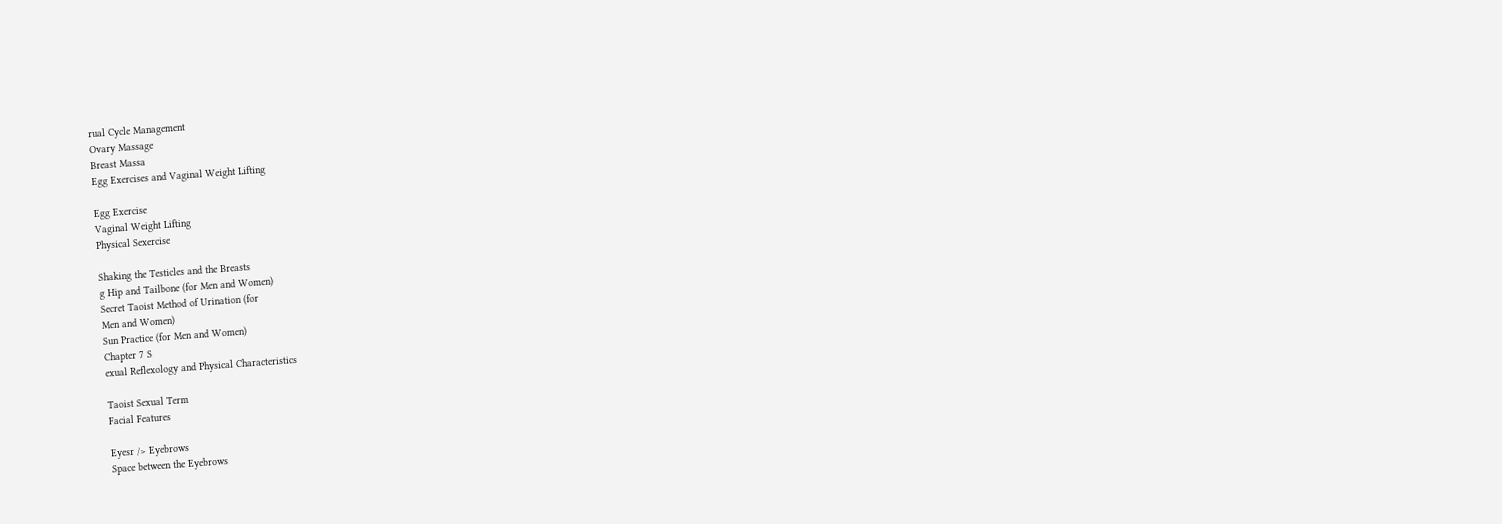rual Cycle Management
Ovary Massage
Breast Massa
Egg Exercises and Vaginal Weight Lifting

Egg Exercise
Vaginal Weight Lifting
Physical Sexercise

Shaking the Testicles and the Breasts
g Hip and Tailbone (for Men and Women)
Secret Taoist Method of Urination (for
Men and Women)
Sun Practice (for Men and Women)
Chapter 7 S
exual Reflexology and Physical Characteristics

Taoist Sexual Term
Facial Features

Eyesr /> Eyebrows
Space between the Eyebrows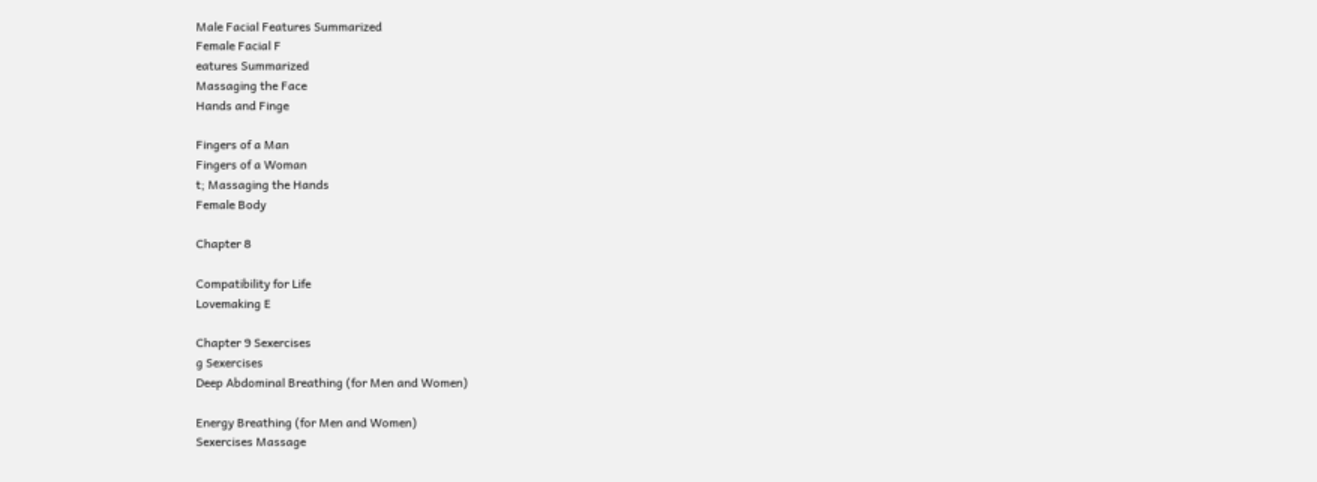Male Facial Features Summarized
Female Facial F
eatures Summarized
Massaging the Face
Hands and Finge

Fingers of a Man
Fingers of a Woman
t; Massaging the Hands
Female Body

Chapter 8

Compatibility for Life
Lovemaking E

Chapter 9 Sexercises
g Sexercises
Deep Abdominal Breathing (for Men and Women)

Energy Breathing (for Men and Women)
Sexercises Massage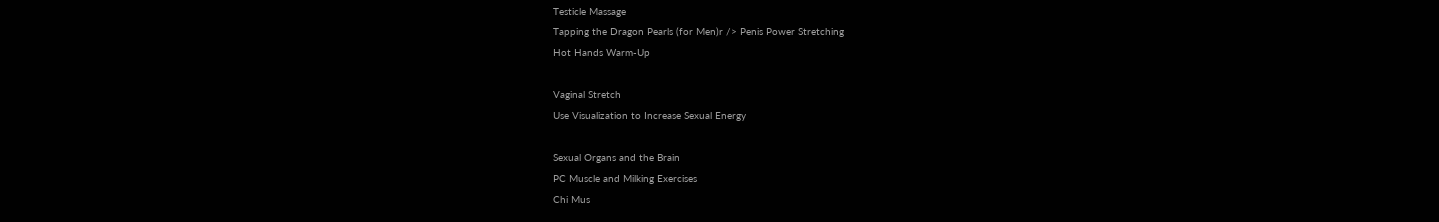Testicle Massage
Tapping the Dragon Pearls (for Men)r /> Penis Power Stretching
Hot Hands Warm-Up

Vaginal Stretch
Use Visualization to Increase Sexual Energy

Sexual Organs and the Brain
PC Muscle and Milking Exercises
Chi Mus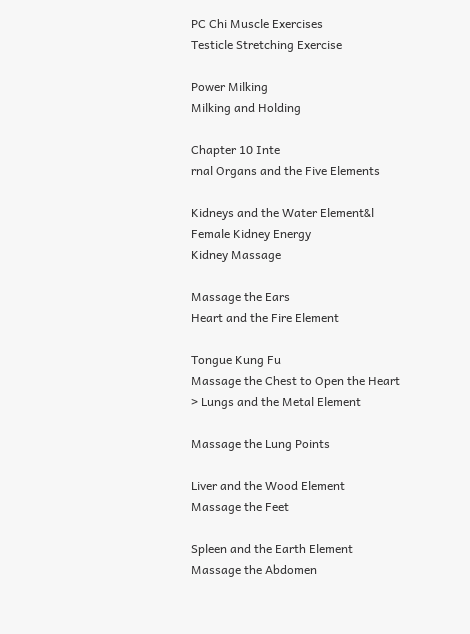PC Chi Muscle Exercises
Testicle Stretching Exercise

Power Milking
Milking and Holding

Chapter 10 Inte
rnal Organs and the Five Elements

Kidneys and the Water Element&l
Female Kidney Energy
Kidney Massage

Massage the Ears
Heart and the Fire Element

Tongue Kung Fu
Massage the Chest to Open the Heart
> Lungs and the Metal Element

Massage the Lung Points

Liver and the Wood Element
Massage the Feet

Spleen and the Earth Element
Massage the Abdomen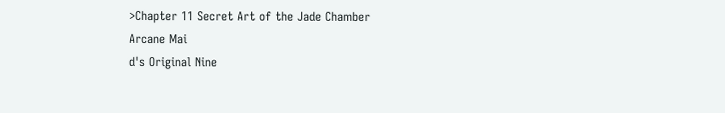>Chapter 11 Secret Art of the Jade Chamber
Arcane Mai
d's Original Nine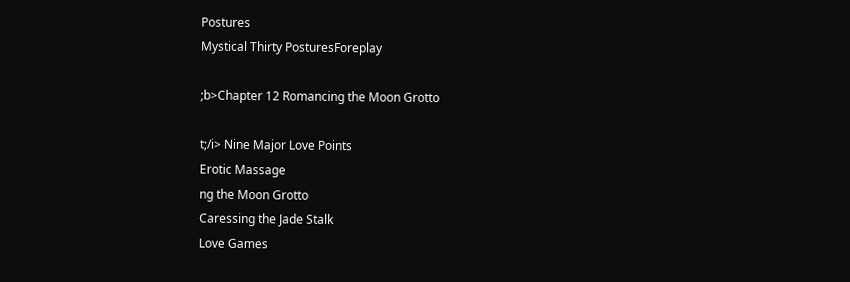Postures
Mystical Thirty PosturesForeplay

;b>Chapter 12 Romancing the Moon Grotto

t;/i> Nine Major Love Points
Erotic Massage
ng the Moon Grotto
Caressing the Jade Stalk
Love Games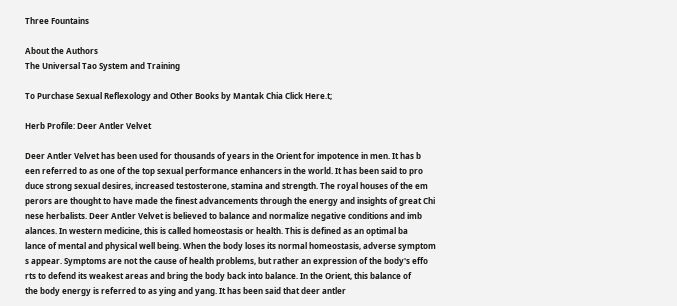Three Fountains

About the Authors
The Universal Tao System and Training

To Purchase Sexual Reflexology and Other Books by Mantak Chia Click Here.t;

Herb Profile: Deer Antler Velvet

Deer Antler Velvet has been used for thousands of years in the Orient for impotence in men. It has b
een referred to as one of the top sexual performance enhancers in the world. It has been said to pro
duce strong sexual desires, increased testosterone, stamina and strength. The royal houses of the em
perors are thought to have made the finest advancements through the energy and insights of great Chi
nese herbalists. Deer Antler Velvet is believed to balance and normalize negative conditions and imb
alances. In western medicine, this is called homeostasis or health. This is defined as an optimal ba
lance of mental and physical well being. When the body loses its normal homeostasis, adverse symptom
s appear. Symptoms are not the cause of health problems, but rather an expression of the body's effo
rts to defend its weakest areas and bring the body back into balance. In the Orient, this balance of
the body energy is referred to as ying and yang. It has been said that deer antler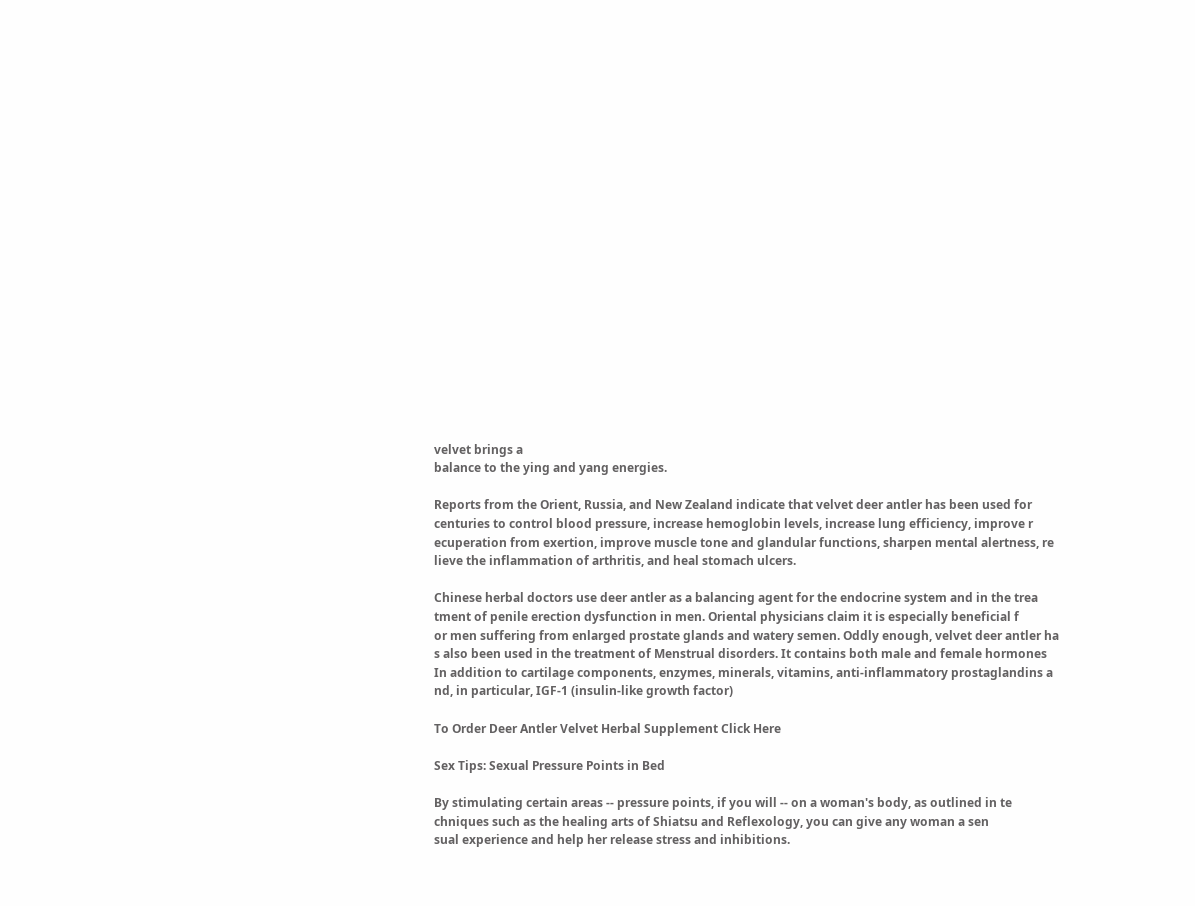velvet brings a
balance to the ying and yang energies.

Reports from the Orient, Russia, and New Zealand indicate that velvet deer antler has been used for
centuries to control blood pressure, increase hemoglobin levels, increase lung efficiency, improve r
ecuperation from exertion, improve muscle tone and glandular functions, sharpen mental alertness, re
lieve the inflammation of arthritis, and heal stomach ulcers.

Chinese herbal doctors use deer antler as a balancing agent for the endocrine system and in the trea
tment of penile erection dysfunction in men. Oriental physicians claim it is especially beneficial f
or men suffering from enlarged prostate glands and watery semen. Oddly enough, velvet deer antler ha
s also been used in the treatment of Menstrual disorders. It contains both male and female hormones
In addition to cartilage components, enzymes, minerals, vitamins, anti-inflammatory prostaglandins a
nd, in particular, IGF-1 (insulin-like growth factor)

To Order Deer Antler Velvet Herbal Supplement Click Here

Sex Tips: Sexual Pressure Points in Bed

By stimulating certain areas -- pressure points, if you will -- on a woman's body, as outlined in te
chniques such as the healing arts of Shiatsu and Reflexology, you can give any woman a sen
sual experience and help her release stress and inhibitions.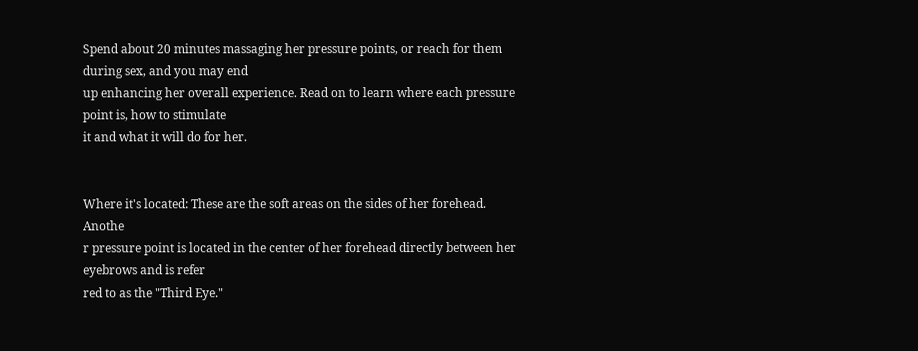Spend about 20 minutes massaging her pressure points, or reach for them during sex, and you may end
up enhancing her overall experience. Read on to learn where each pressure point is, how to stimulate
it and what it will do for her.


Where it's located: These are the soft areas on the sides of her forehead. Anothe
r pressure point is located in the center of her forehead directly between her eyebrows and is refer
red to as the "Third Eye."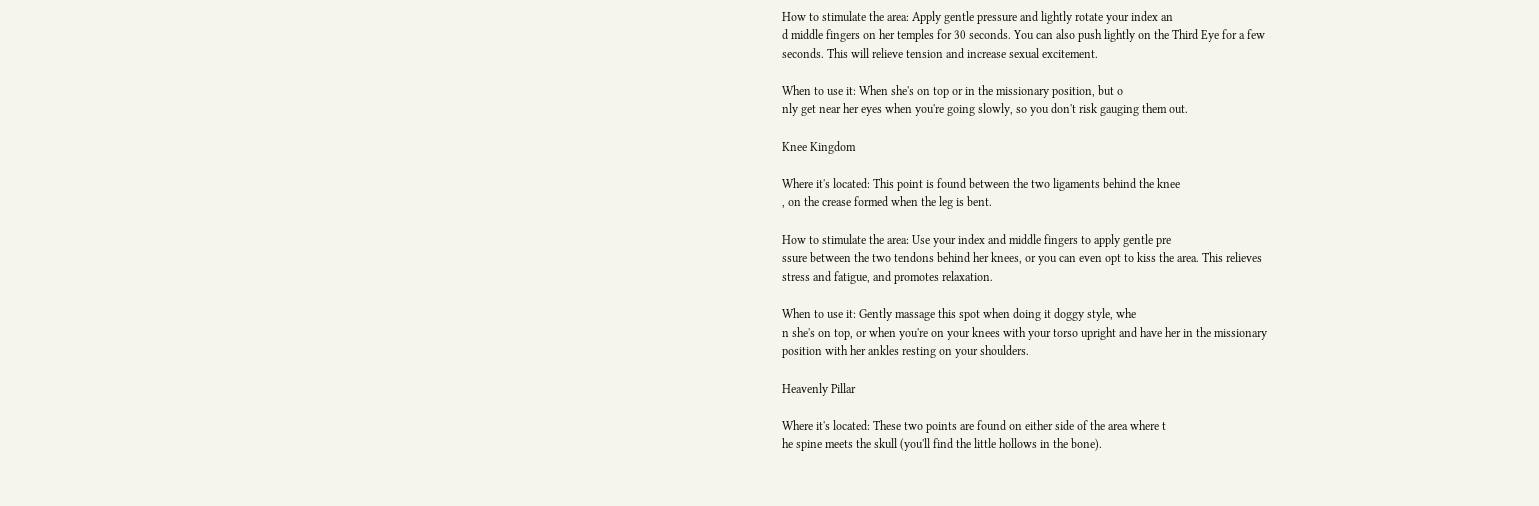How to stimulate the area: Apply gentle pressure and lightly rotate your index an
d middle fingers on her temples for 30 seconds. You can also push lightly on the Third Eye for a few
seconds. This will relieve tension and increase sexual excitement.

When to use it: When she's on top or in the missionary position, but o
nly get near her eyes when you're going slowly, so you don't risk gauging them out.

Knee Kingdom

Where it's located: This point is found between the two ligaments behind the knee
, on the crease formed when the leg is bent.

How to stimulate the area: Use your index and middle fingers to apply gentle pre
ssure between the two tendons behind her knees, or you can even opt to kiss the area. This relieves
stress and fatigue, and promotes relaxation.

When to use it: Gently massage this spot when doing it doggy style, whe
n she's on top, or when you're on your knees with your torso upright and have her in the missionary
position with her ankles resting on your shoulders.

Heavenly Pillar

Where it's located: These two points are found on either side of the area where t
he spine meets the skull (you'll find the little hollows in the bone).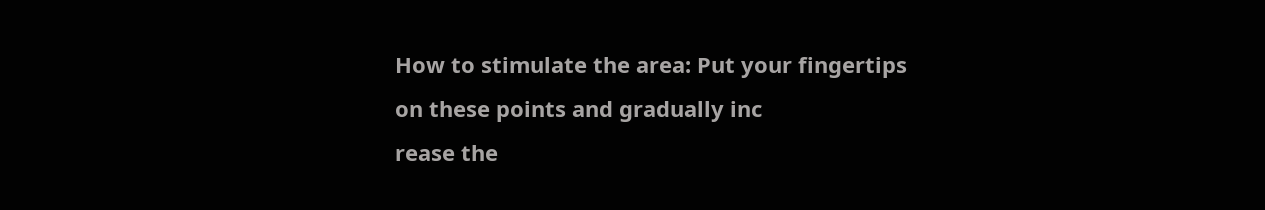How to stimulate the area: Put your fingertips on these points and gradually inc
rease the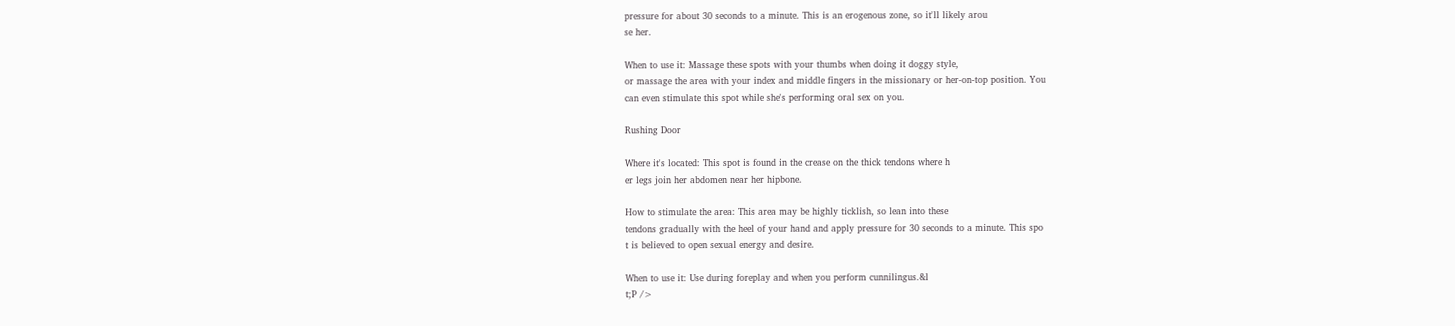pressure for about 30 seconds to a minute. This is an erogenous zone, so it'll likely arou
se her.

When to use it: Massage these spots with your thumbs when doing it doggy style,
or massage the area with your index and middle fingers in the missionary or her-on-top position. You
can even stimulate this spot while she's performing oral sex on you.

Rushing Door

Where it's located: This spot is found in the crease on the thick tendons where h
er legs join her abdomen near her hipbone.

How to stimulate the area: This area may be highly ticklish, so lean into these
tendons gradually with the heel of your hand and apply pressure for 30 seconds to a minute. This spo
t is believed to open sexual energy and desire.

When to use it: Use during foreplay and when you perform cunnilingus.&l
t;P />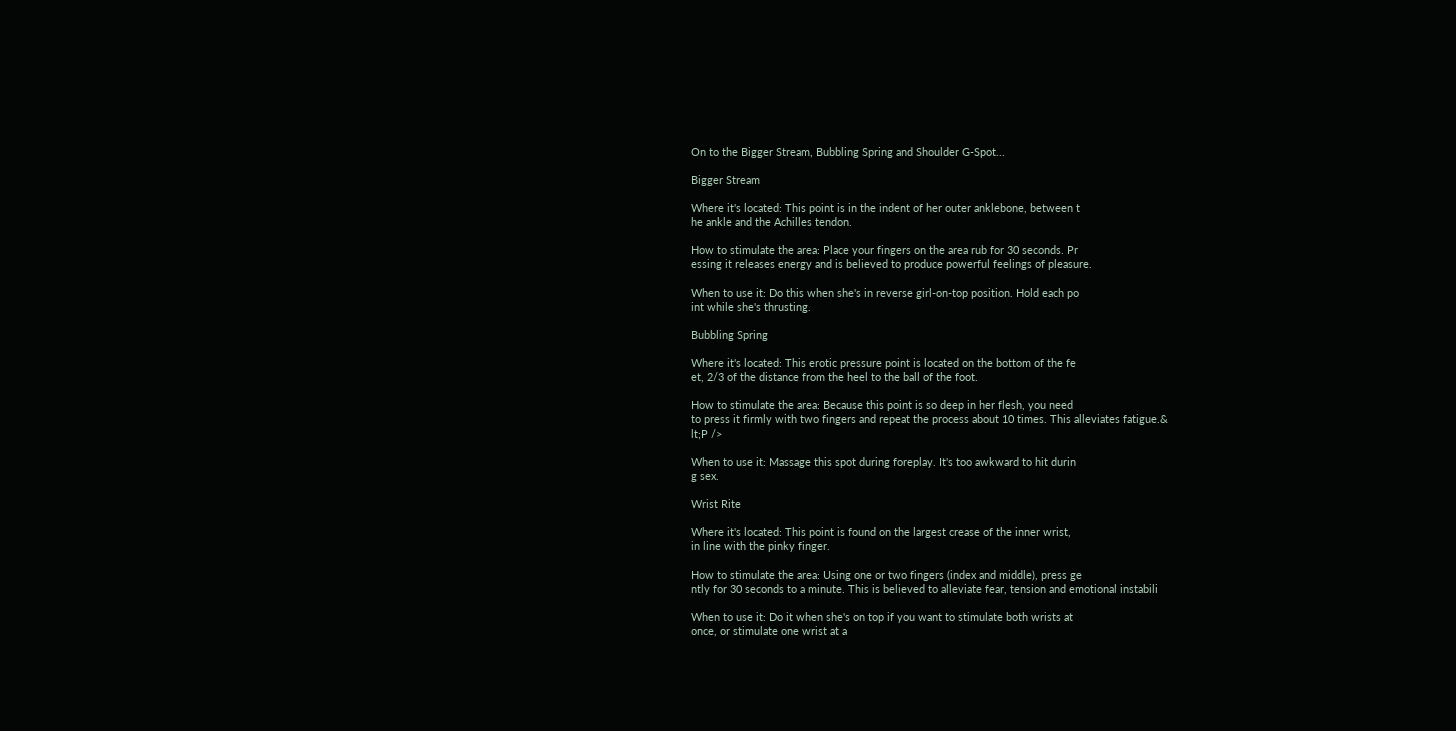On to the Bigger Stream, Bubbling Spring and Shoulder G-Spot...

Bigger Stream

Where it's located: This point is in the indent of her outer anklebone, between t
he ankle and the Achilles tendon.

How to stimulate the area: Place your fingers on the area rub for 30 seconds. Pr
essing it releases energy and is believed to produce powerful feelings of pleasure.

When to use it: Do this when she's in reverse girl-on-top position. Hold each po
int while she's thrusting.

Bubbling Spring

Where it's located: This erotic pressure point is located on the bottom of the fe
et, 2/3 of the distance from the heel to the ball of the foot.

How to stimulate the area: Because this point is so deep in her flesh, you need
to press it firmly with two fingers and repeat the process about 10 times. This alleviates fatigue.&
lt;P />

When to use it: Massage this spot during foreplay. It's too awkward to hit durin
g sex.

Wrist Rite

Where it's located: This point is found on the largest crease of the inner wrist,
in line with the pinky finger.

How to stimulate the area: Using one or two fingers (index and middle), press ge
ntly for 30 seconds to a minute. This is believed to alleviate fear, tension and emotional instabili

When to use it: Do it when she's on top if you want to stimulate both wrists at
once, or stimulate one wrist at a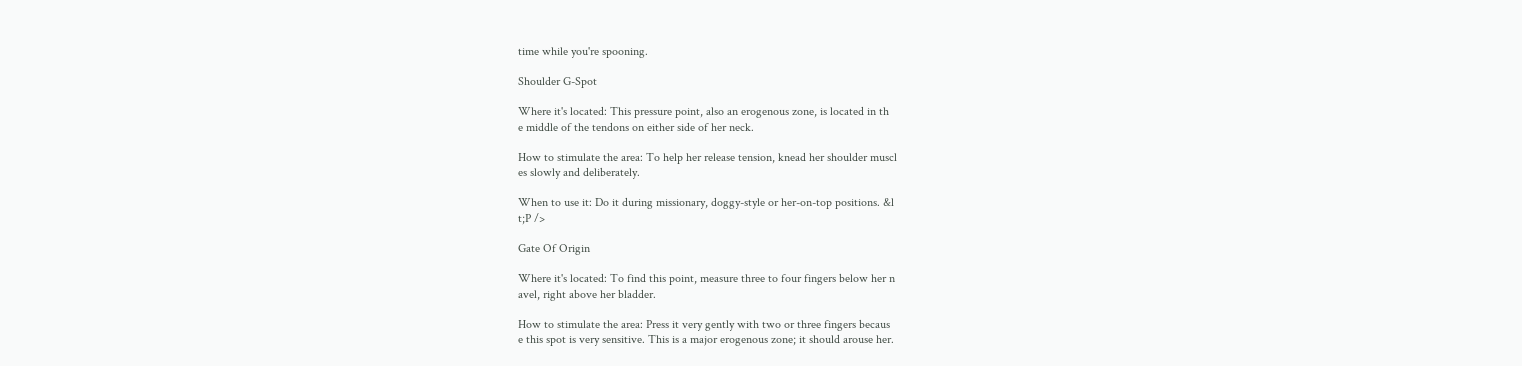time while you're spooning.

Shoulder G-Spot

Where it's located: This pressure point, also an erogenous zone, is located in th
e middle of the tendons on either side of her neck.

How to stimulate the area: To help her release tension, knead her shoulder muscl
es slowly and deliberately.

When to use it: Do it during missionary, doggy-style or her-on-top positions. &l
t;P />

Gate Of Origin

Where it's located: To find this point, measure three to four fingers below her n
avel, right above her bladder.

How to stimulate the area: Press it very gently with two or three fingers becaus
e this spot is very sensitive. This is a major erogenous zone; it should arouse her.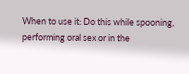When to use it: Do this while spooning, performing oral sex or in the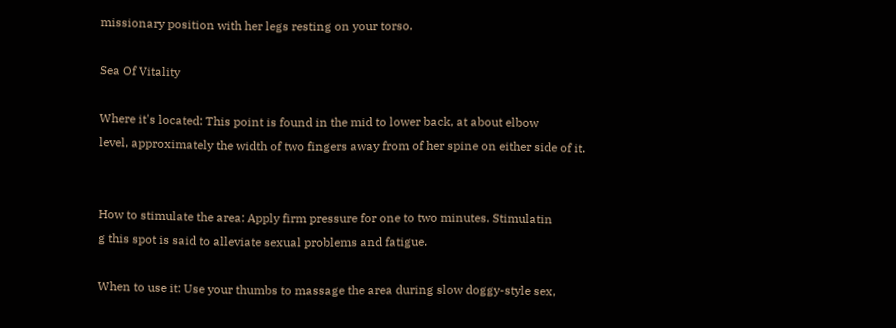missionary position with her legs resting on your torso.

Sea Of Vitality

Where it's located: This point is found in the mid to lower back, at about elbow
level, approximately the width of two fingers away from of her spine on either side of it.


How to stimulate the area: Apply firm pressure for one to two minutes. Stimulatin
g this spot is said to alleviate sexual problems and fatigue.

When to use it: Use your thumbs to massage the area during slow doggy-style sex,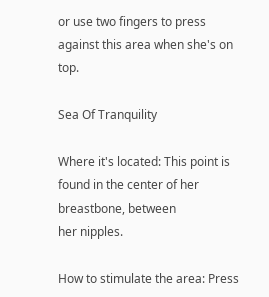or use two fingers to press against this area when she's on top.

Sea Of Tranquility

Where it's located: This point is found in the center of her breastbone, between
her nipples.

How to stimulate the area: Press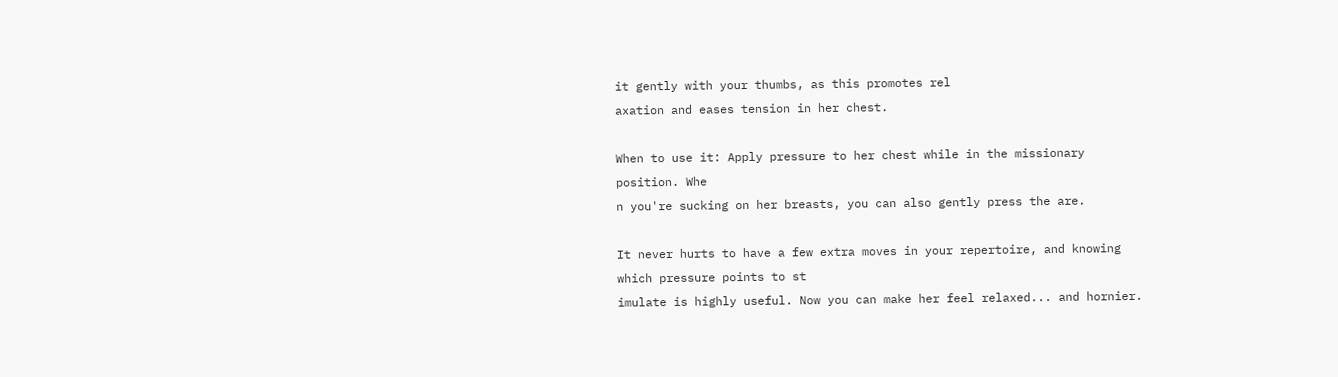it gently with your thumbs, as this promotes rel
axation and eases tension in her chest.

When to use it: Apply pressure to her chest while in the missionary position. Whe
n you're sucking on her breasts, you can also gently press the are.

It never hurts to have a few extra moves in your repertoire, and knowing which pressure points to st
imulate is highly useful. Now you can make her feel relaxed... and hornier.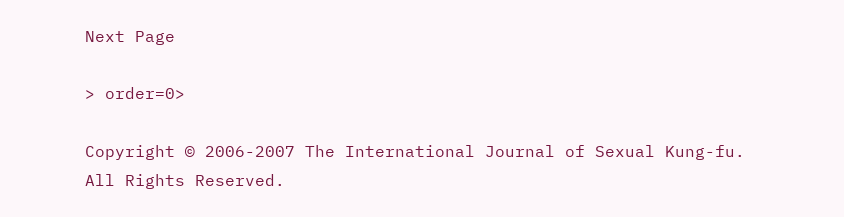Next Page

> order=0>

Copyright © 2006-2007 The International Journal of Sexual Kung-fu. All Rights Reserved.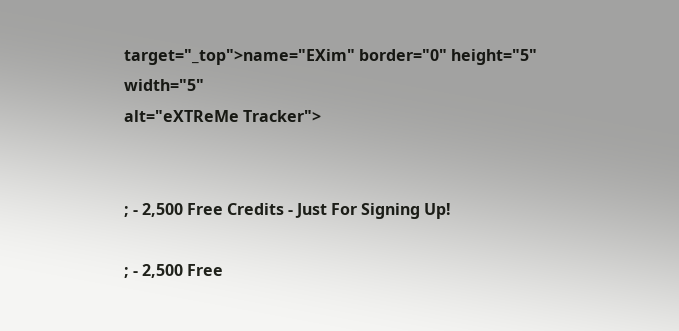target="_top">name="EXim" border="0" height="5" width="5"
alt="eXTReMe Tracker">


; - 2,500 Free Credits - Just For Signing Up!

; - 2,500 Free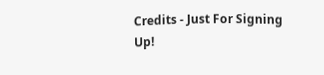Credits - Just For Signing Up!